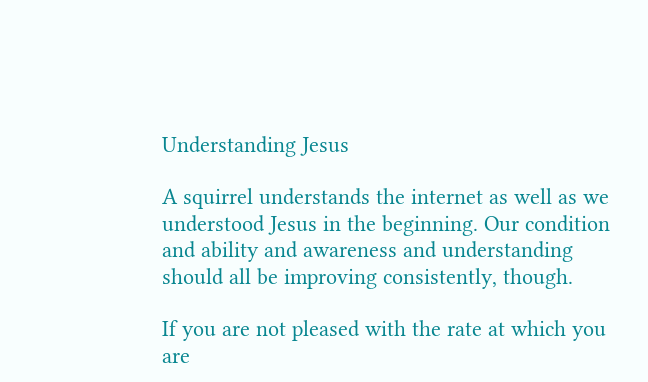Understanding Jesus

A squirrel understands the internet as well as we understood Jesus in the beginning. Our condition and ability and awareness and understanding should all be improving consistently, though.

If you are not pleased with the rate at which you are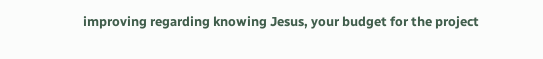improving regarding knowing Jesus, your budget for the project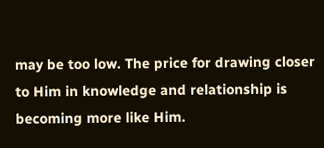may be too low. The price for drawing closer to Him in knowledge and relationship is becoming more like Him.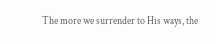The more we surrender to His ways, the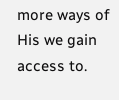more ways of His we gain access to.